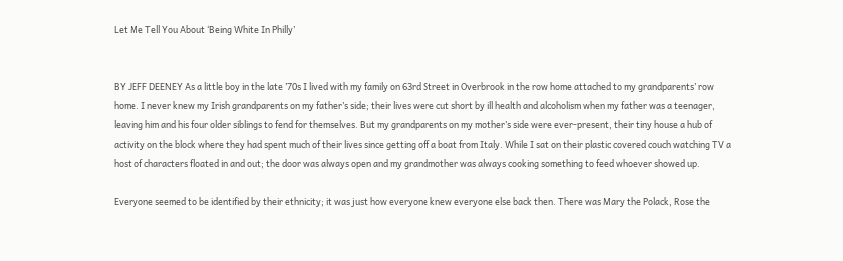Let Me Tell You About ‘Being White In Philly’


BY JEFF DEENEY As a little boy in the late ’70s I lived with my family on 63rd Street in Overbrook in the row home attached to my grandparents’ row home. I never knew my Irish grandparents on my father’s side; their lives were cut short by ill health and alcoholism when my father was a teenager, leaving him and his four older siblings to fend for themselves. But my grandparents on my mother’s side were ever-present, their tiny house a hub of activity on the block where they had spent much of their lives since getting off a boat from Italy. While I sat on their plastic covered couch watching TV a host of characters floated in and out; the door was always open and my grandmother was always cooking something to feed whoever showed up.

Everyone seemed to be identified by their ethnicity; it was just how everyone knew everyone else back then. There was Mary the Polack, Rose the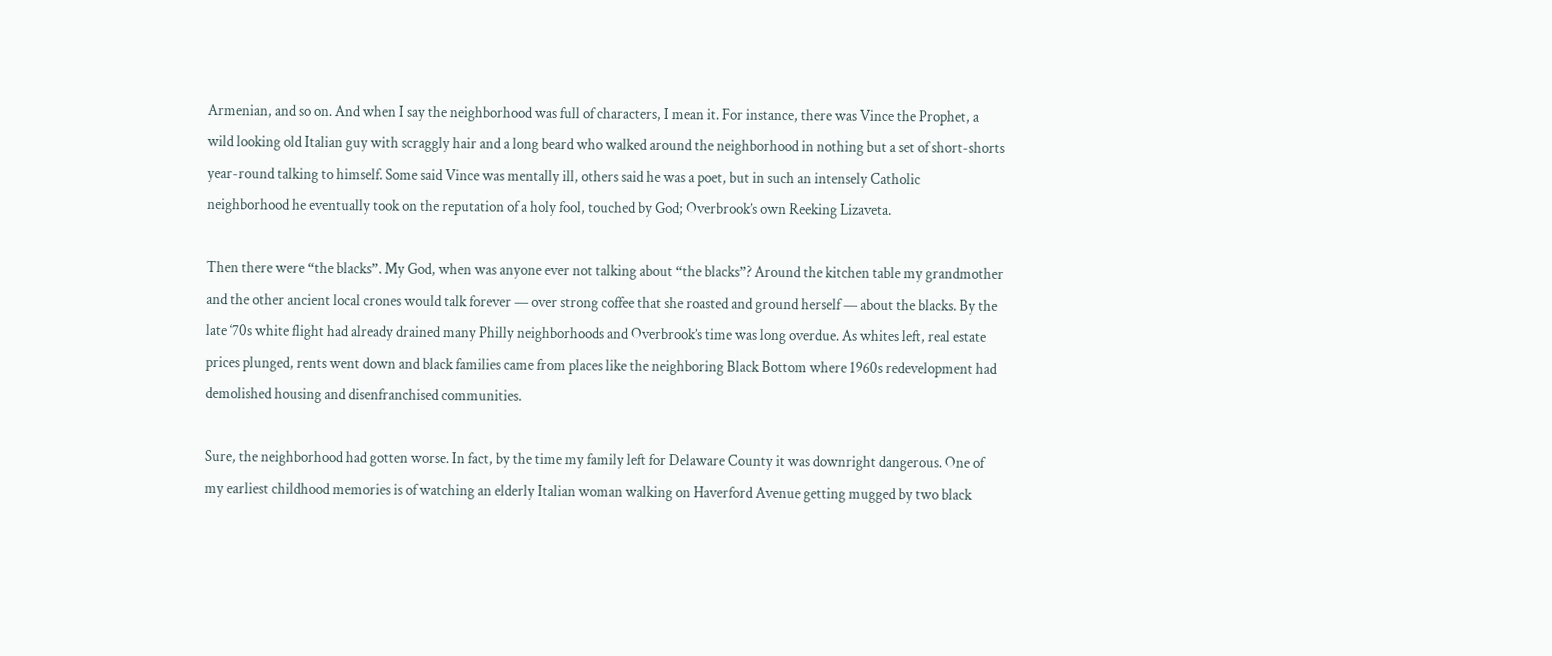Armenian, and so on. And when I say the neighborhood was full of characters, I mean it. For instance, there was Vince the Prophet, a wild looking old Italian guy with scraggly hair and a long beard who walked around the neighborhood in nothing but a set of short-shorts year-round talking to himself. Some said Vince was mentally ill, others said he was a poet, but in such an intensely Catholic neighborhood he eventually took on the reputation of a holy fool, touched by God; Overbrook’s own Reeking Lizaveta.

Then there were “the blacks”. My God, when was anyone ever not talking about “the blacks”? Around the kitchen table my grandmother and the other ancient local crones would talk forever — over strong coffee that she roasted and ground herself — about the blacks. By the late ‘70s white flight had already drained many Philly neighborhoods and Overbrook’s time was long overdue. As whites left, real estate prices plunged, rents went down and black families came from places like the neighboring Black Bottom where 1960s redevelopment had demolished housing and disenfranchised communities.

Sure, the neighborhood had gotten worse. In fact, by the time my family left for Delaware County it was downright dangerous. One of my earliest childhood memories is of watching an elderly Italian woman walking on Haverford Avenue getting mugged by two black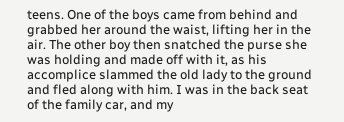teens. One of the boys came from behind and grabbed her around the waist, lifting her in the air. The other boy then snatched the purse she was holding and made off with it, as his accomplice slammed the old lady to the ground and fled along with him. I was in the back seat of the family car, and my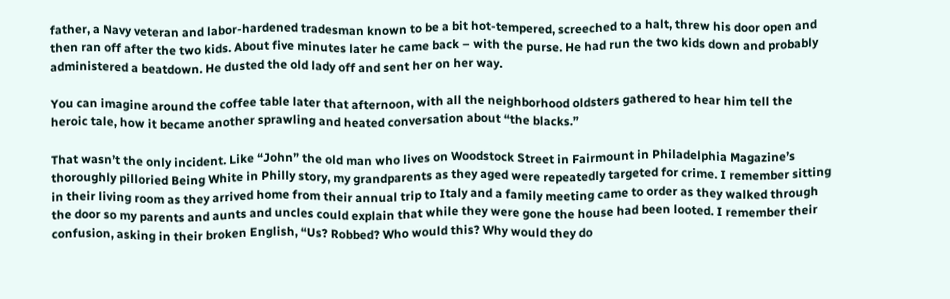father, a Navy veteran and labor-hardened tradesman known to be a bit hot-tempered, screeched to a halt, threw his door open and then ran off after the two kids. About five minutes later he came back – with the purse. He had run the two kids down and probably administered a beatdown. He dusted the old lady off and sent her on her way.

You can imagine around the coffee table later that afternoon, with all the neighborhood oldsters gathered to hear him tell the heroic tale, how it became another sprawling and heated conversation about “the blacks.”

That wasn’t the only incident. Like “John” the old man who lives on Woodstock Street in Fairmount in Philadelphia Magazine’s thoroughly pilloried Being White in Philly story, my grandparents as they aged were repeatedly targeted for crime. I remember sitting in their living room as they arrived home from their annual trip to Italy and a family meeting came to order as they walked through the door so my parents and aunts and uncles could explain that while they were gone the house had been looted. I remember their confusion, asking in their broken English, “Us? Robbed? Who would this? Why would they do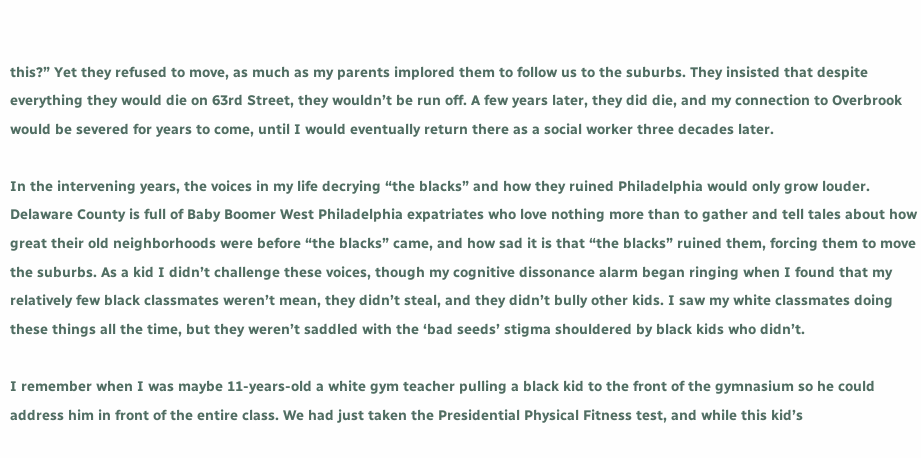this?” Yet they refused to move, as much as my parents implored them to follow us to the suburbs. They insisted that despite everything they would die on 63rd Street, they wouldn’t be run off. A few years later, they did die, and my connection to Overbrook would be severed for years to come, until I would eventually return there as a social worker three decades later.

In the intervening years, the voices in my life decrying “the blacks” and how they ruined Philadelphia would only grow louder. Delaware County is full of Baby Boomer West Philadelphia expatriates who love nothing more than to gather and tell tales about how great their old neighborhoods were before “the blacks” came, and how sad it is that “the blacks” ruined them, forcing them to move the suburbs. As a kid I didn’t challenge these voices, though my cognitive dissonance alarm began ringing when I found that my relatively few black classmates weren’t mean, they didn’t steal, and they didn’t bully other kids. I saw my white classmates doing these things all the time, but they weren’t saddled with the ‘bad seeds’ stigma shouldered by black kids who didn’t.

I remember when I was maybe 11-years-old a white gym teacher pulling a black kid to the front of the gymnasium so he could address him in front of the entire class. We had just taken the Presidential Physical Fitness test, and while this kid’s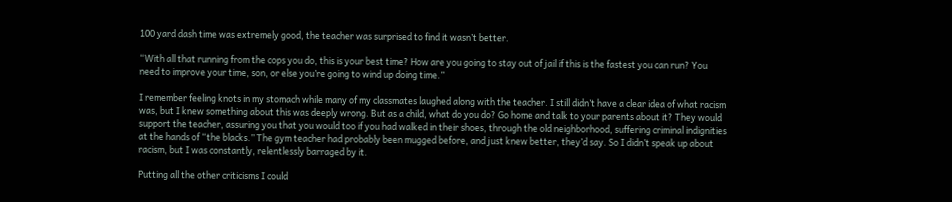100 yard dash time was extremely good, the teacher was surprised to find it wasn’t better.

“With all that running from the cops you do, this is your best time? How are you going to stay out of jail if this is the fastest you can run? You need to improve your time, son, or else you’re going to wind up doing time.”

I remember feeling knots in my stomach while many of my classmates laughed along with the teacher. I still didn’t have a clear idea of what racism was, but I knew something about this was deeply wrong. But as a child, what do you do? Go home and talk to your parents about it? They would support the teacher, assuring you that you would too if you had walked in their shoes, through the old neighborhood, suffering criminal indignities at the hands of “the blacks.” The gym teacher had probably been mugged before, and just knew better, they’d say. So I didn’t speak up about racism, but I was constantly, relentlessly barraged by it.

Putting all the other criticisms I could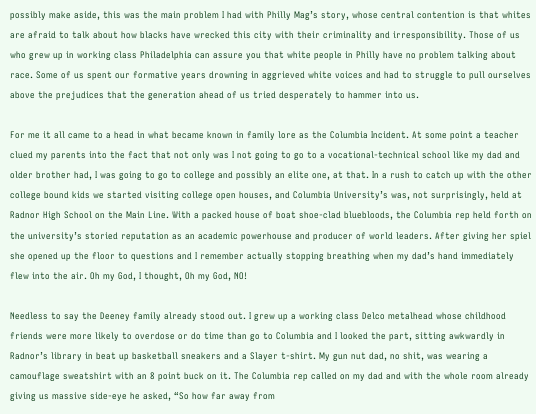possibly make aside, this was the main problem I had with Philly Mag’s story, whose central contention is that whites are afraid to talk about how blacks have wrecked this city with their criminality and irresponsibility. Those of us who grew up in working class Philadelphia can assure you that white people in Philly have no problem talking about race. Some of us spent our formative years drowning in aggrieved white voices and had to struggle to pull ourselves above the prejudices that the generation ahead of us tried desperately to hammer into us.

For me it all came to a head in what became known in family lore as the Columbia Incident. At some point a teacher clued my parents into the fact that not only was I not going to go to a vocational-technical school like my dad and older brother had, I was going to go to college and possibly an elite one, at that. In a rush to catch up with the other college bound kids we started visiting college open houses, and Columbia University’s was, not surprisingly, held at Radnor High School on the Main Line. With a packed house of boat shoe-clad bluebloods, the Columbia rep held forth on the university’s storied reputation as an academic powerhouse and producer of world leaders. After giving her spiel she opened up the floor to questions and I remember actually stopping breathing when my dad’s hand immediately flew into the air. Oh my God, I thought, Oh my God, NO!

Needless to say the Deeney family already stood out. I grew up a working class Delco metalhead whose childhood friends were more likely to overdose or do time than go to Columbia and I looked the part, sitting awkwardly in Radnor’s library in beat up basketball sneakers and a Slayer t-shirt. My gun nut dad, no shit, was wearing a camouflage sweatshirt with an 8 point buck on it. The Columbia rep called on my dad and with the whole room already giving us massive side-eye he asked, “So how far away from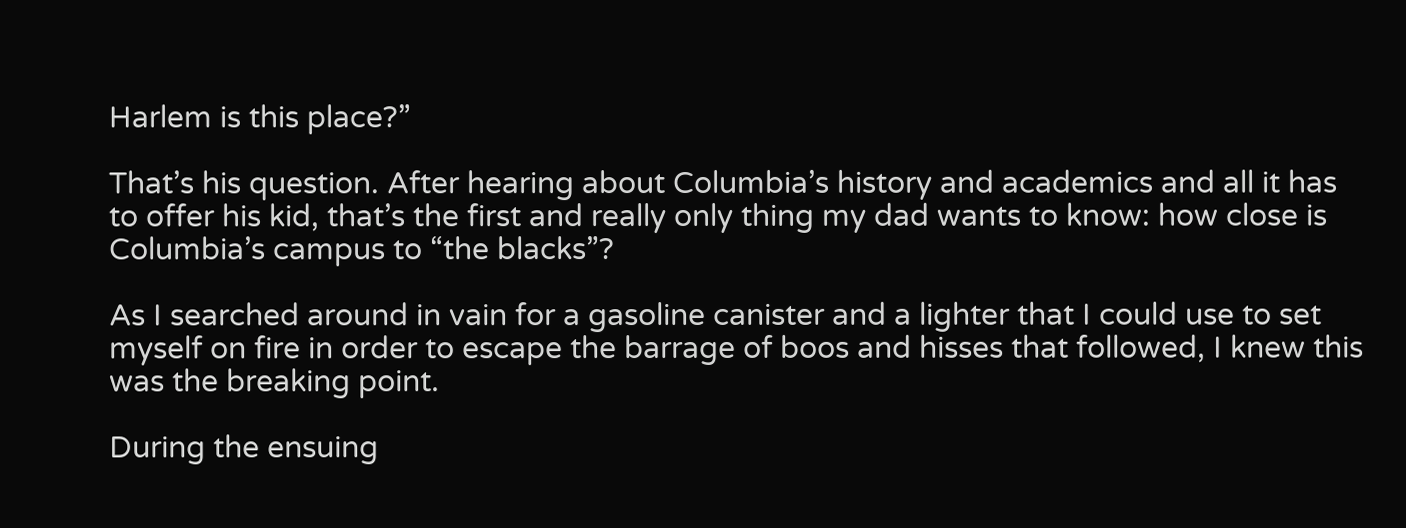Harlem is this place?”

That’s his question. After hearing about Columbia’s history and academics and all it has to offer his kid, that’s the first and really only thing my dad wants to know: how close is Columbia’s campus to “the blacks”?

As I searched around in vain for a gasoline canister and a lighter that I could use to set myself on fire in order to escape the barrage of boos and hisses that followed, I knew this was the breaking point.

During the ensuing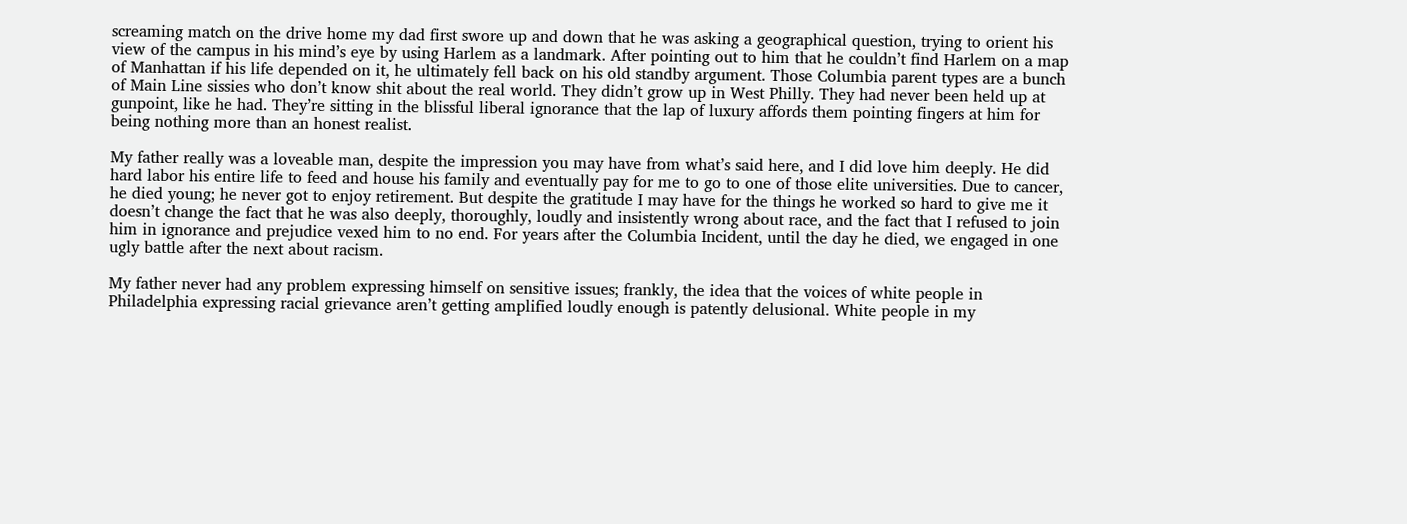screaming match on the drive home my dad first swore up and down that he was asking a geographical question, trying to orient his view of the campus in his mind’s eye by using Harlem as a landmark. After pointing out to him that he couldn’t find Harlem on a map of Manhattan if his life depended on it, he ultimately fell back on his old standby argument. Those Columbia parent types are a bunch of Main Line sissies who don’t know shit about the real world. They didn’t grow up in West Philly. They had never been held up at gunpoint, like he had. They’re sitting in the blissful liberal ignorance that the lap of luxury affords them pointing fingers at him for being nothing more than an honest realist.

My father really was a loveable man, despite the impression you may have from what’s said here, and I did love him deeply. He did hard labor his entire life to feed and house his family and eventually pay for me to go to one of those elite universities. Due to cancer, he died young; he never got to enjoy retirement. But despite the gratitude I may have for the things he worked so hard to give me it doesn’t change the fact that he was also deeply, thoroughly, loudly and insistently wrong about race, and the fact that I refused to join him in ignorance and prejudice vexed him to no end. For years after the Columbia Incident, until the day he died, we engaged in one ugly battle after the next about racism.

My father never had any problem expressing himself on sensitive issues; frankly, the idea that the voices of white people in Philadelphia expressing racial grievance aren’t getting amplified loudly enough is patently delusional. White people in my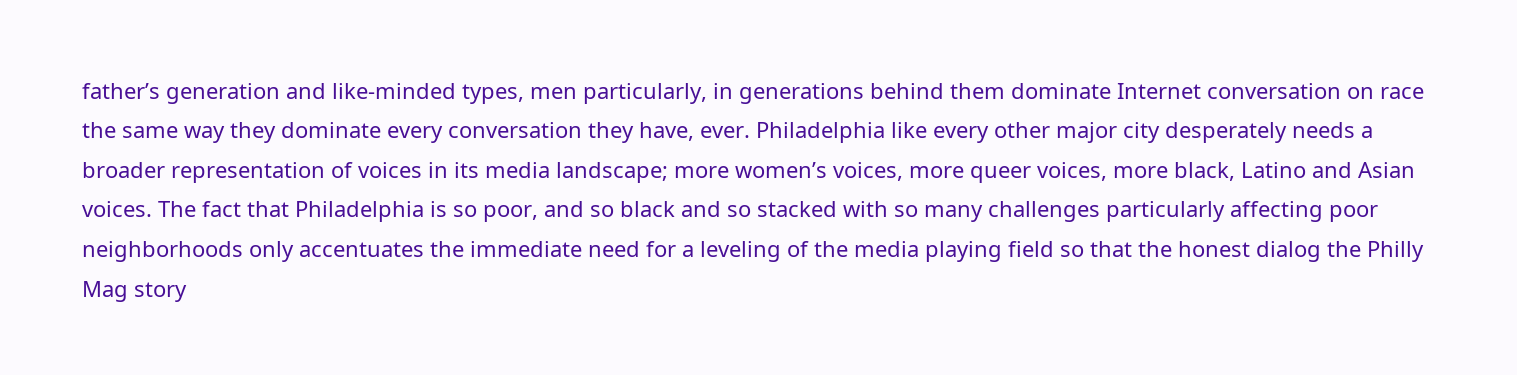father’s generation and like-minded types, men particularly, in generations behind them dominate Internet conversation on race the same way they dominate every conversation they have, ever. Philadelphia like every other major city desperately needs a broader representation of voices in its media landscape; more women’s voices, more queer voices, more black, Latino and Asian voices. The fact that Philadelphia is so poor, and so black and so stacked with so many challenges particularly affecting poor neighborhoods only accentuates the immediate need for a leveling of the media playing field so that the honest dialog the Philly Mag story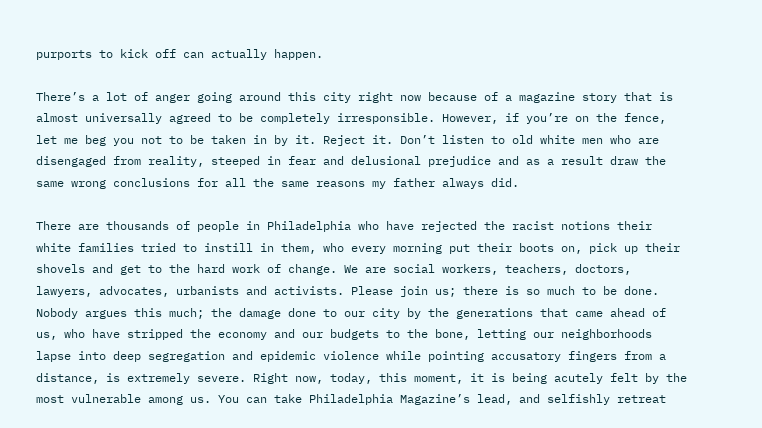purports to kick off can actually happen.

There’s a lot of anger going around this city right now because of a magazine story that is almost universally agreed to be completely irresponsible. However, if you’re on the fence, let me beg you not to be taken in by it. Reject it. Don’t listen to old white men who are disengaged from reality, steeped in fear and delusional prejudice and as a result draw the same wrong conclusions for all the same reasons my father always did.

There are thousands of people in Philadelphia who have rejected the racist notions their white families tried to instill in them, who every morning put their boots on, pick up their shovels and get to the hard work of change. We are social workers, teachers, doctors, lawyers, advocates, urbanists and activists. Please join us; there is so much to be done. Nobody argues this much; the damage done to our city by the generations that came ahead of us, who have stripped the economy and our budgets to the bone, letting our neighborhoods lapse into deep segregation and epidemic violence while pointing accusatory fingers from a distance, is extremely severe. Right now, today, this moment, it is being acutely felt by the most vulnerable among us. You can take Philadelphia Magazine’s lead, and selfishly retreat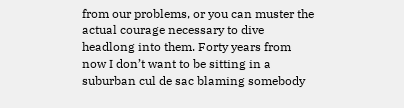from our problems, or you can muster the actual courage necessary to dive headlong into them. Forty years from now I don’t want to be sitting in a suburban cul de sac blaming somebody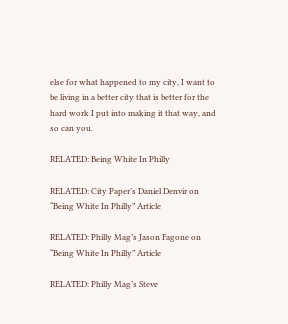else for what happened to my city, I want to be living in a better city that is better for the hard work I put into making it that way, and so can you.

RELATED: Being White In Philly

RELATED: City Paper’s Daniel Denvir on “Being White In Philly” Article

RELATED: Philly Mag’s Jason Fagone on “Being White In Philly” Article

RELATED: Philly Mag’s Steve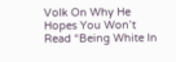Volk On Why He Hopes You Won’t Read “Being White In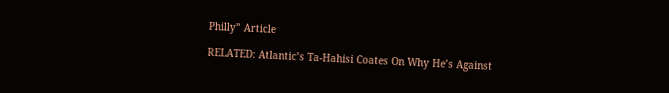Philly” Article

RELATED: Atlantic’s Ta-Hahisi Coates On Why He’s Against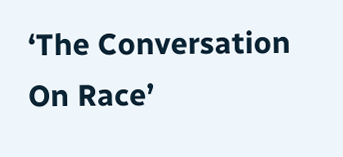‘The Conversation On Race’